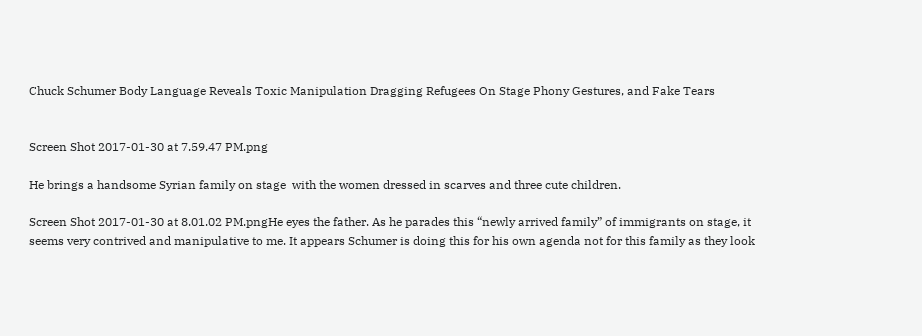Chuck Schumer Body Language Reveals Toxic Manipulation Dragging Refugees On Stage Phony Gestures, and Fake Tears


Screen Shot 2017-01-30 at 7.59.47 PM.png

He brings a handsome Syrian family on stage  with the women dressed in scarves and three cute children.

Screen Shot 2017-01-30 at 8.01.02 PM.pngHe eyes the father. As he parades this “newly arrived family” of immigrants on stage, it seems very contrived and manipulative to me. It appears Schumer is doing this for his own agenda not for this family as they look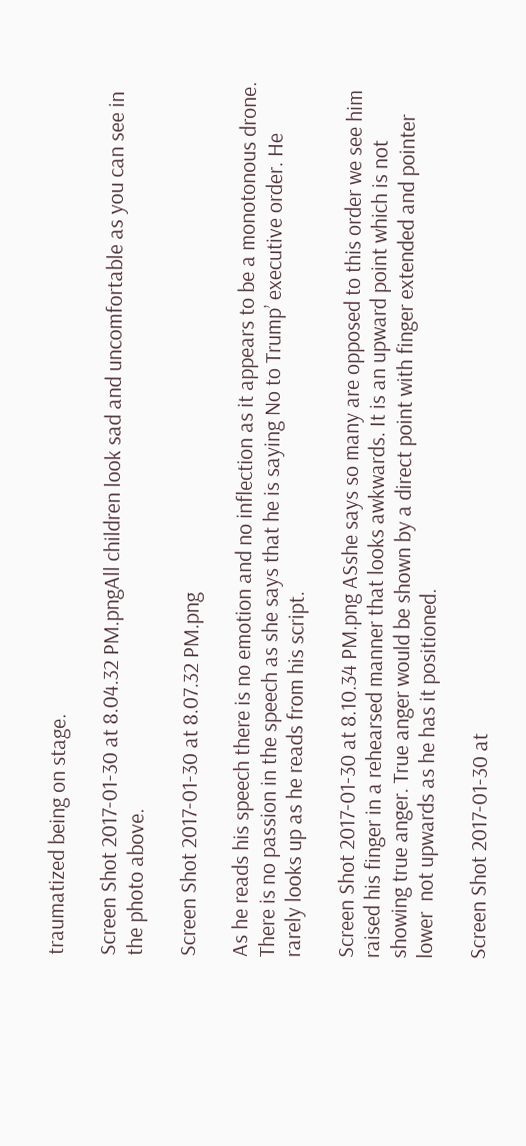traumatized being on stage.

Screen Shot 2017-01-30 at 8.04.32 PM.pngAll children look sad and uncomfortable as you can see in the photo above.

Screen Shot 2017-01-30 at 8.07.32 PM.png

As he reads his speech there is no emotion and no inflection as it appears to be a monotonous drone. There is no passion in the speech as she says that he is saying No to Trump’ executive order. He rarely looks up as he reads from his script.

Screen Shot 2017-01-30 at 8.10.34 PM.png ASshe says so many are opposed to this order we see him raised his finger in a rehearsed manner that looks awkwards. It is an upward point which is not showing true anger. True anger would be shown by a direct point with finger extended and pointer lower  not upwards as he has it positioned.

Screen Shot 2017-01-30 at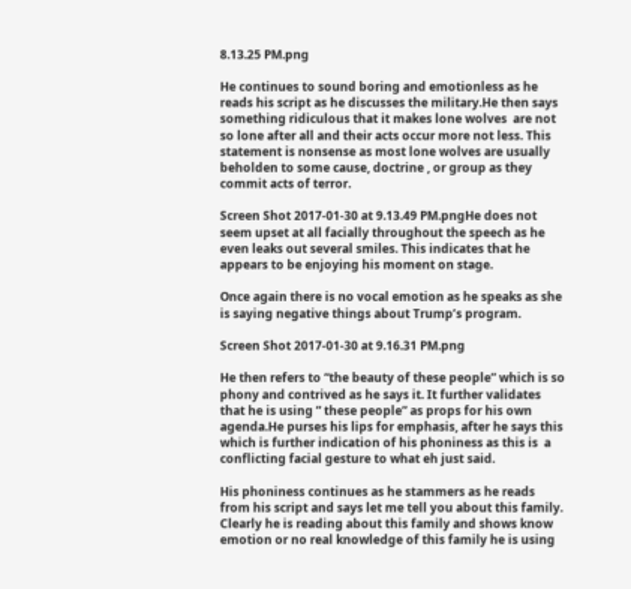8.13.25 PM.png

He continues to sound boring and emotionless as he reads his script as he discusses the military.He then says something ridiculous that it makes lone wolves  are not so lone after all and their acts occur more not less. This  statement is nonsense as most lone wolves are usually beholden to some cause, doctrine , or group as they commit acts of terror.

Screen Shot 2017-01-30 at 9.13.49 PM.pngHe does not seem upset at all facially throughout the speech as he even leaks out several smiles. This indicates that he appears to be enjoying his moment on stage.

Once again there is no vocal emotion as he speaks as she is saying negative things about Trump’s program.

Screen Shot 2017-01-30 at 9.16.31 PM.png

He then refers to “the beauty of these people” which is so phony and contrived as he says it. It further validates that he is using ” these people” as props for his own agenda.He purses his lips for emphasis, after he says this which is further indication of his phoniness as this is  a conflicting facial gesture to what eh just said.

His phoniness continues as he stammers as he reads from his script and says let me tell you about this family. Clearly he is reading about this family and shows know emotion or no real knowledge of this family he is using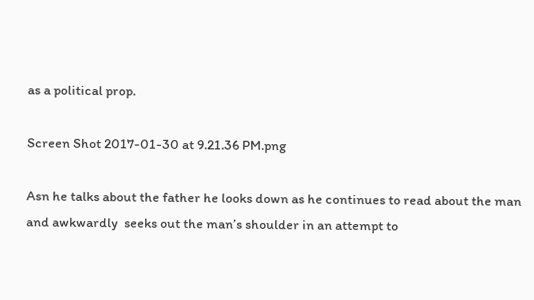as a political prop.

Screen Shot 2017-01-30 at 9.21.36 PM.png

Asn he talks about the father he looks down as he continues to read about the man and awkwardly  seeks out the man’s shoulder in an attempt to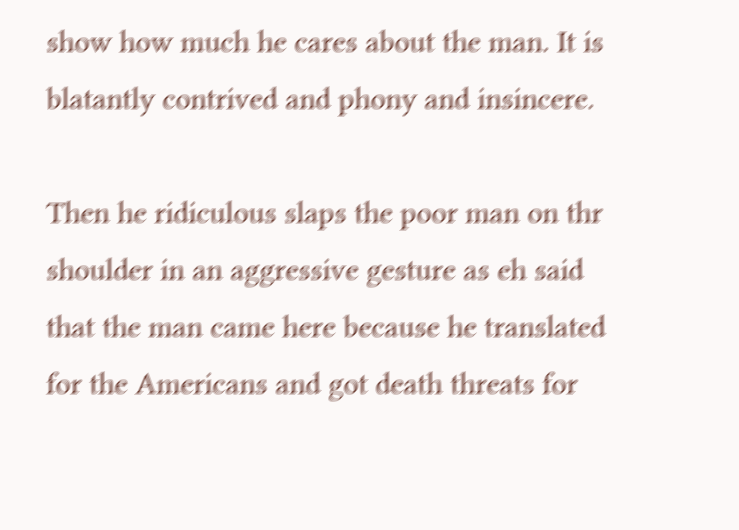show how much he cares about the man. It is blatantly contrived and phony and insincere.

Then he ridiculous slaps the poor man on thr shoulder in an aggressive gesture as eh said that the man came here because he translated for the Americans and got death threats for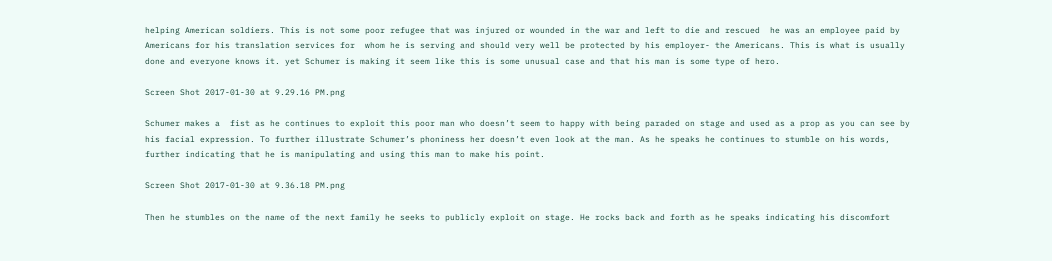helping American soldiers. This is not some poor refugee that was injured or wounded in the war and left to die and rescued  he was an employee paid by Americans for his translation services for  whom he is serving and should very well be protected by his employer- the Americans. This is what is usually done and everyone knows it. yet Schumer is making it seem like this is some unusual case and that his man is some type of hero.

Screen Shot 2017-01-30 at 9.29.16 PM.png

Schumer makes a  fist as he continues to exploit this poor man who doesn’t seem to happy with being paraded on stage and used as a prop as you can see by his facial expression. To further illustrate Schumer’s phoniness her doesn’t even look at the man. As he speaks he continues to stumble on his words, further indicating that he is manipulating and using this man to make his point.

Screen Shot 2017-01-30 at 9.36.18 PM.png

Then he stumbles on the name of the next family he seeks to publicly exploit on stage. He rocks back and forth as he speaks indicating his discomfort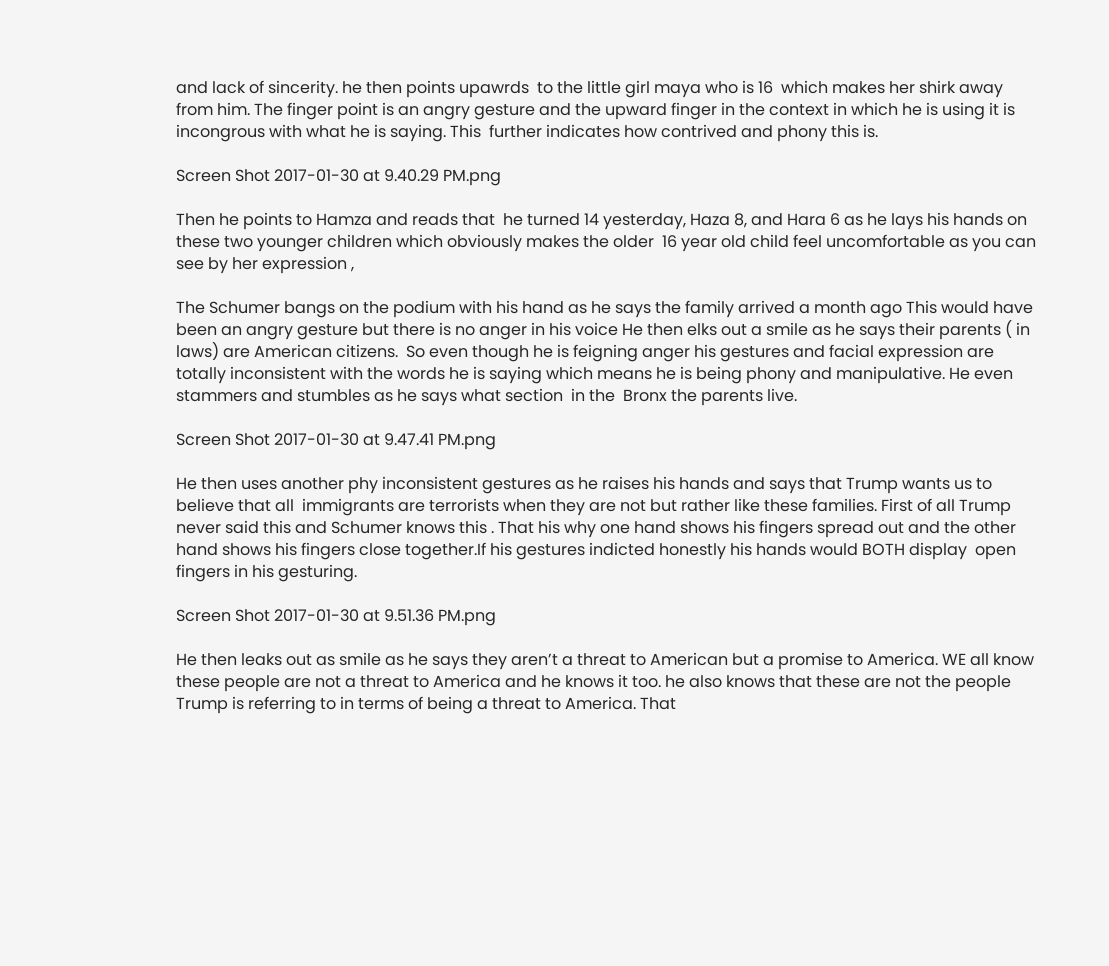and lack of sincerity. he then points upawrds  to the little girl maya who is 16  which makes her shirk away from him. The finger point is an angry gesture and the upward finger in the context in which he is using it is incongrous with what he is saying. This  further indicates how contrived and phony this is.

Screen Shot 2017-01-30 at 9.40.29 PM.png

Then he points to Hamza and reads that  he turned 14 yesterday, Haza 8, and Hara 6 as he lays his hands on these two younger children which obviously makes the older  16 year old child feel uncomfortable as you can see by her expression ,

The Schumer bangs on the podium with his hand as he says the family arrived a month ago This would have been an angry gesture but there is no anger in his voice He then elks out a smile as he says their parents ( in laws) are American citizens.  So even though he is feigning anger his gestures and facial expression are totally inconsistent with the words he is saying which means he is being phony and manipulative. He even stammers and stumbles as he says what section  in the  Bronx the parents live.

Screen Shot 2017-01-30 at 9.47.41 PM.png

He then uses another phy inconsistent gestures as he raises his hands and says that Trump wants us to believe that all  immigrants are terrorists when they are not but rather like these families. First of all Trump never said this and Schumer knows this . That his why one hand shows his fingers spread out and the other hand shows his fingers close together.If his gestures indicted honestly his hands would BOTH display  open  fingers in his gesturing.

Screen Shot 2017-01-30 at 9.51.36 PM.png

He then leaks out as smile as he says they aren’t a threat to American but a promise to America. WE all know these people are not a threat to America and he knows it too. he also knows that these are not the people Trump is referring to in terms of being a threat to America. That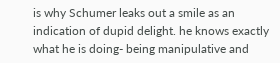is why Schumer leaks out a smile as an indication of dupid delight. he knows exactly what he is doing- being manipulative and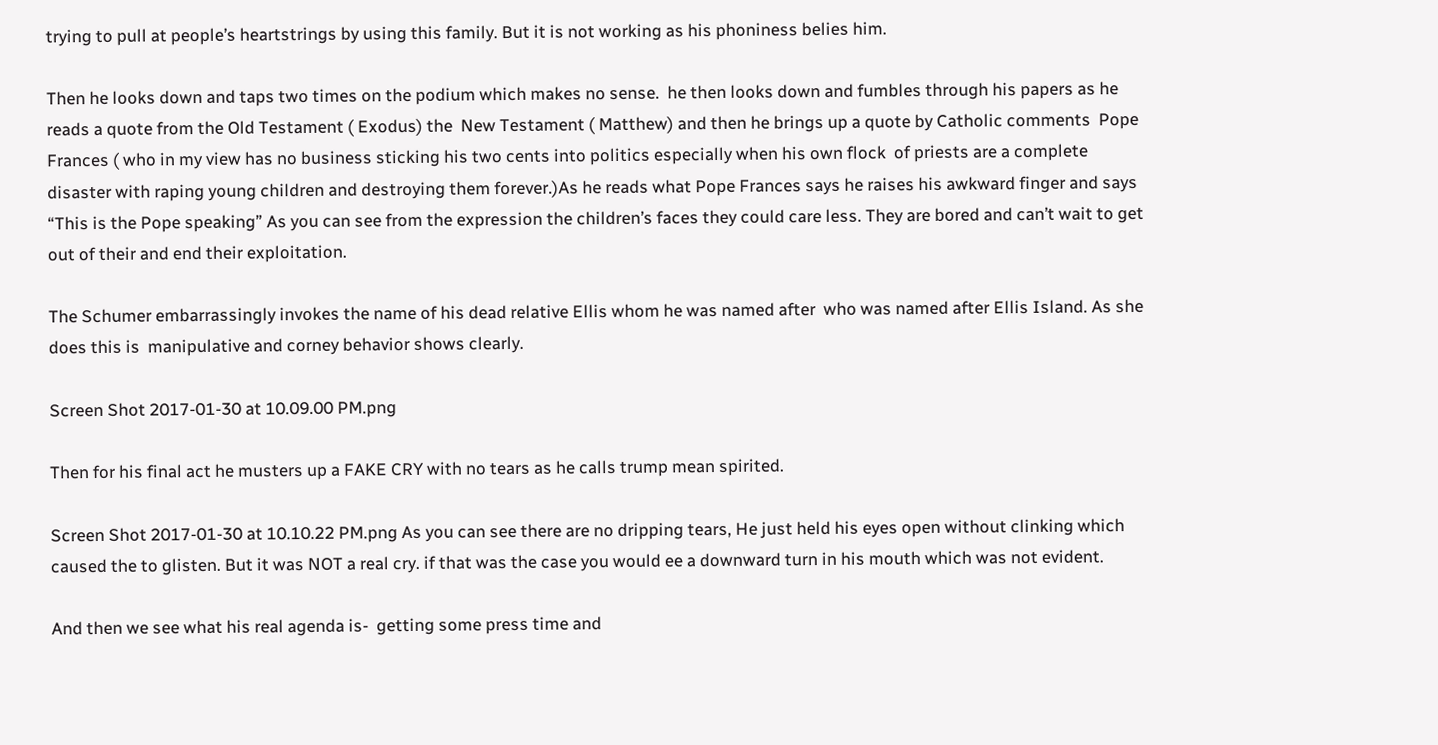trying to pull at people’s heartstrings by using this family. But it is not working as his phoniness belies him.

Then he looks down and taps two times on the podium which makes no sense.  he then looks down and fumbles through his papers as he reads a quote from the Old Testament ( Exodus) the  New Testament ( Matthew) and then he brings up a quote by Catholic comments  Pope Frances ( who in my view has no business sticking his two cents into politics especially when his own flock  of priests are a complete disaster with raping young children and destroying them forever.)As he reads what Pope Frances says he raises his awkward finger and says “This is the Pope speaking” As you can see from the expression the children’s faces they could care less. They are bored and can’t wait to get out of their and end their exploitation.

The Schumer embarrassingly invokes the name of his dead relative Ellis whom he was named after  who was named after Ellis Island. As she does this is  manipulative and corney behavior shows clearly.

Screen Shot 2017-01-30 at 10.09.00 PM.png

Then for his final act he musters up a FAKE CRY with no tears as he calls trump mean spirited.

Screen Shot 2017-01-30 at 10.10.22 PM.png As you can see there are no dripping tears, He just held his eyes open without clinking which caused the to glisten. But it was NOT a real cry. if that was the case you would ee a downward turn in his mouth which was not evident.

And then we see what his real agenda is-  getting some press time and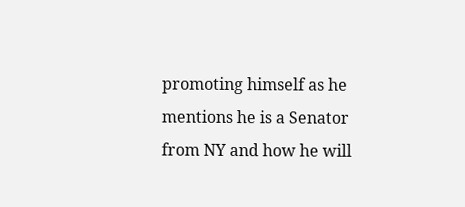promoting himself as he mentions he is a Senator from NY and how he will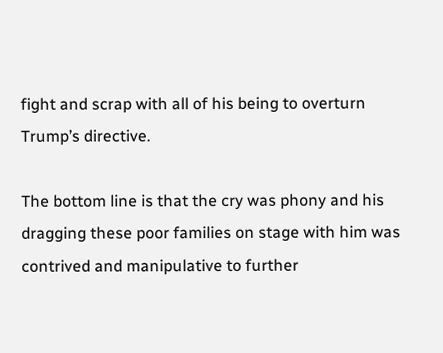fight and scrap with all of his being to overturn Trump’s directive.

The bottom line is that the cry was phony and his dragging these poor families on stage with him was contrived and manipulative to further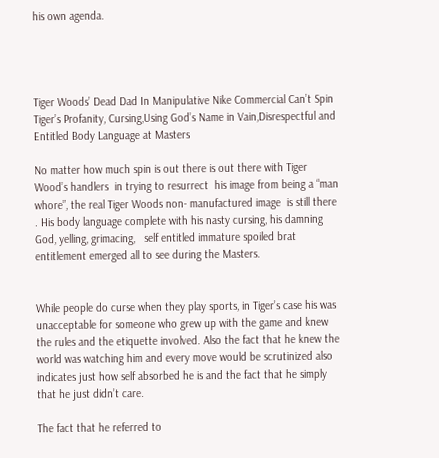his own agenda.




Tiger Woods’ Dead Dad In Manipulative Nike Commercial Can’t Spin Tiger’s Profanity, Cursing,Using God’s Name in Vain,Disrespectful and Entitled Body Language at Masters

No matter how much spin is out there is out there with Tiger Wood’s handlers  in trying to resurrect  his image from being a “man whore”, the real Tiger Woods non- manufactured image  is still there . His body language complete with his nasty cursing, his damning God, yelling, grimacing,   self entitled immature spoiled brat entitlement emerged all to see during the Masters.


While people do curse when they play sports, in Tiger’s case his was unacceptable for someone who grew up with the game and knew the rules and the etiquette involved. Also the fact that he knew the world was watching him and every move would be scrutinized also indicates just how self absorbed he is and the fact that he simply  that he just didn’t care.

The fact that he referred to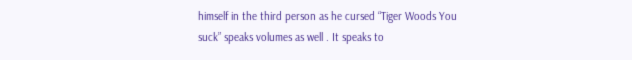himself in the third person as he cursed “Tiger Woods You suck” speaks volumes as well . It speaks to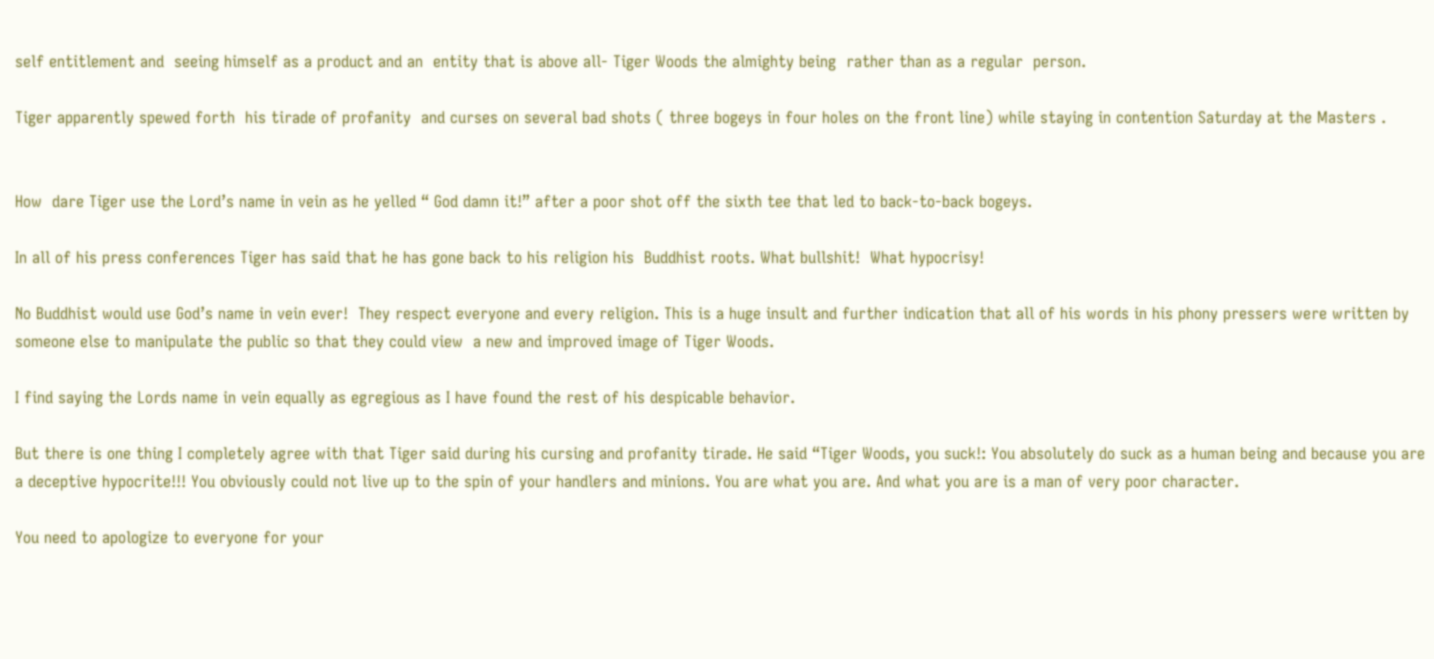self entitlement and  seeing himself as a product and an  entity that is above all- Tiger Woods the almighty being  rather than as a regular  person.

Tiger apparently spewed forth  his tirade of profanity  and curses on several bad shots ( three bogeys in four holes on the front line) while staying in contention Saturday at the Masters .


How  dare Tiger use the Lord’s name in vein as he yelled “ God damn it!” after a poor shot off the sixth tee that led to back-to-back bogeys.

In all of his press conferences Tiger has said that he has gone back to his religion his  Buddhist roots. What bullshit!  What hypocrisy!

No Buddhist would use God’s name in vein ever!  They respect everyone and every religion. This is a huge insult and further indication that all of his words in his phony pressers were written by someone else to manipulate the public so that they could view  a new and improved image of Tiger Woods.

I find saying the Lords name in vein equally as egregious as I have found the rest of his despicable behavior.

But there is one thing I completely agree with that Tiger said during his cursing and profanity tirade. He said “Tiger Woods, you suck!: You absolutely do suck as a human being and because you are a deceptive hypocrite!!! You obviously could not live up to the spin of your handlers and minions. You are what you are. And what you are is a man of very poor character.

You need to apologize to everyone for your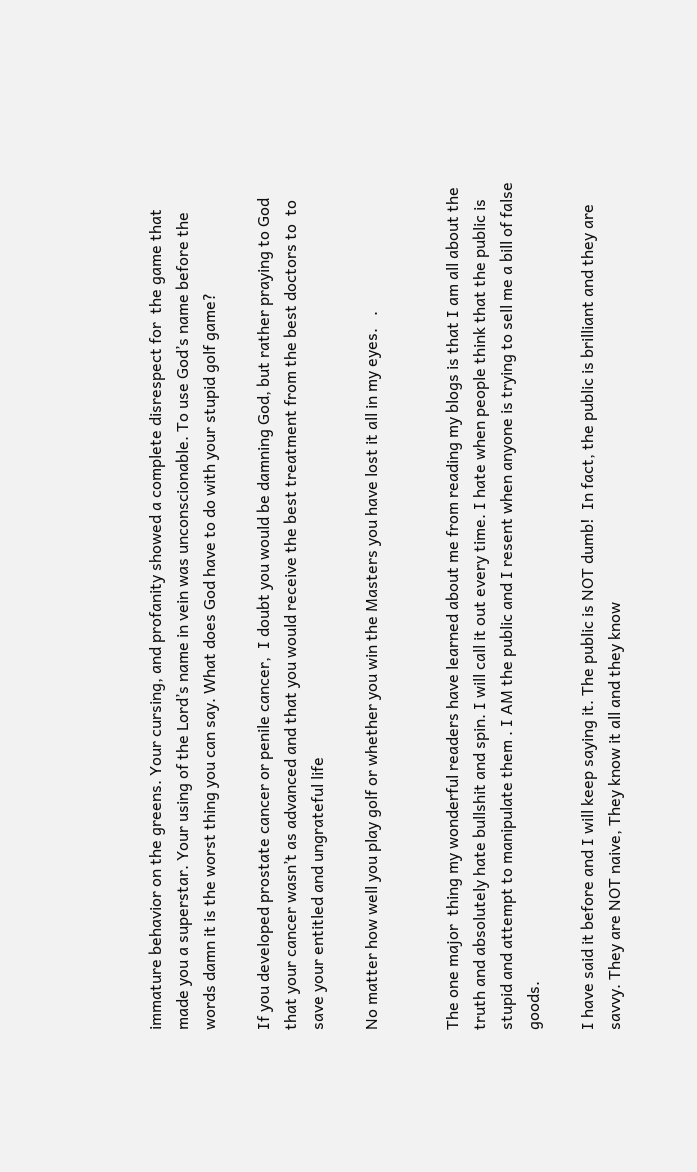immature behavior on the greens. Your cursing, and profanity showed a complete disrespect for  the game that made you a superstar. Your using of the Lord’s name in vein was unconscionable. To use God’s name before the words damn it is the worst thing you can say. What does God have to do with your stupid golf game?

If you developed prostate cancer or penile cancer,  I doubt you would be damning God, but rather praying to God that your cancer wasn’t as advanced and that you would receive the best treatment from the best doctors to  to save your entitled and ungrateful life

No matter how well you play golf or whether you win the Masters you have lost it all in my eyes.   .


The one major  thing my wonderful readers have learned about me from reading my blogs is that I am all about the truth and absolutely hate bullshit and spin. I will call it out every time. I hate when people think that the public is stupid and attempt to manipulate them . I AM the public and I resent when anyone is trying to sell me a bill of false goods.

I have said it before and I will keep saying it. The public is NOT dumb!  In fact, the public is brilliant and they are savvy. They are NOT naive, They know it all and they know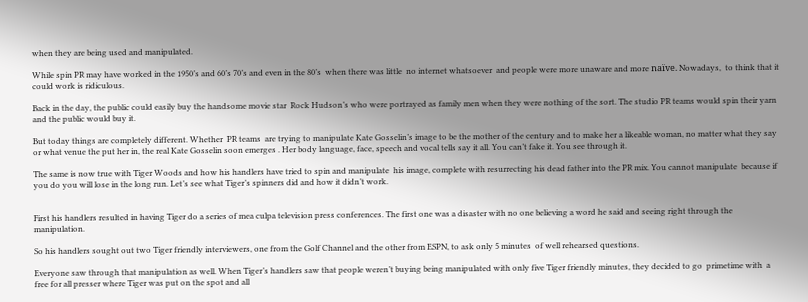when they are being used and manipulated.

While spin PR may have worked in the 1950’s and 60’s 70’s and even in the 80’s  when there was little  no internet whatsoever  and people were more unaware and more naïve. Nowadays,  to think that it could work is ridiculous.

Back in the day, the public could easily buy the handsome movie star  Rock Hudson’s who were portrayed as family men when they were nothing of the sort. The studio PR teams would spin their yarn and the public would buy it.

But today things are completely different. Whether  PR teams  are trying to manipulate Kate Gosselin’s image to be the mother of the century and to make her a likeable woman, no matter what they say or what venue the put her in, the real Kate Gosselin soon emerges . Her body language, face, speech and vocal tells say it all. You can’t fake it. You see through it.

The same is now true with Tiger Woods and how his handlers have tried to spin and manipulate  his image, complete with resurrecting his dead father into the PR mix. You cannot manipulate  because if you do you will lose in the long run. Let’s see what Tiger’s spinners did and how it didn’t work.


First his handlers resulted in having Tiger do a series of mea culpa television press conferences. The first one was a disaster with no one believing a word he said and seeing right through the manipulation.

So his handlers sought out two Tiger friendly interviewers, one from the Golf Channel and the other from ESPN, to ask only 5 minutes  of well rehearsed questions.

Everyone saw through that manipulation as well. When Tiger’s handlers saw that people weren’t buying being manipulated with only five Tiger friendly minutes, they decided to go  primetime with  a free for all presser where Tiger was put on the spot and all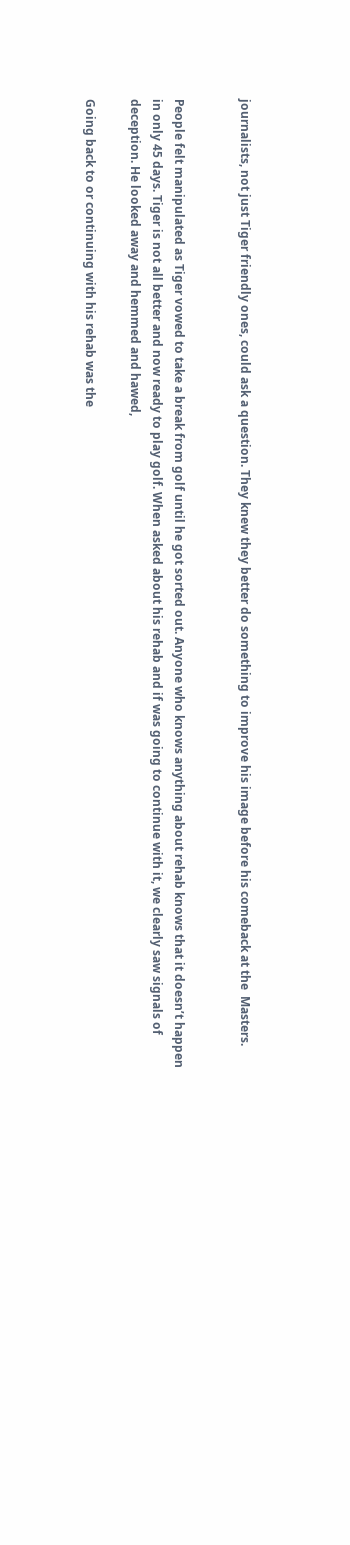journalists, not just Tiger friendly ones, could ask a question. They knew they better do something to improve his image before his comeback at the  Masters.


People felt manipulated as Tiger vowed to take a break from golf until he got sorted out. Anyone who knows anything about rehab knows that it doesn’t happen in only 45 days. Tiger is not all better and now ready to play golf. When asked about his rehab and if was going to continue with it, we clearly saw signals of deception. He looked away and hemmed and hawed,

Going back to or continuing with his rehab was the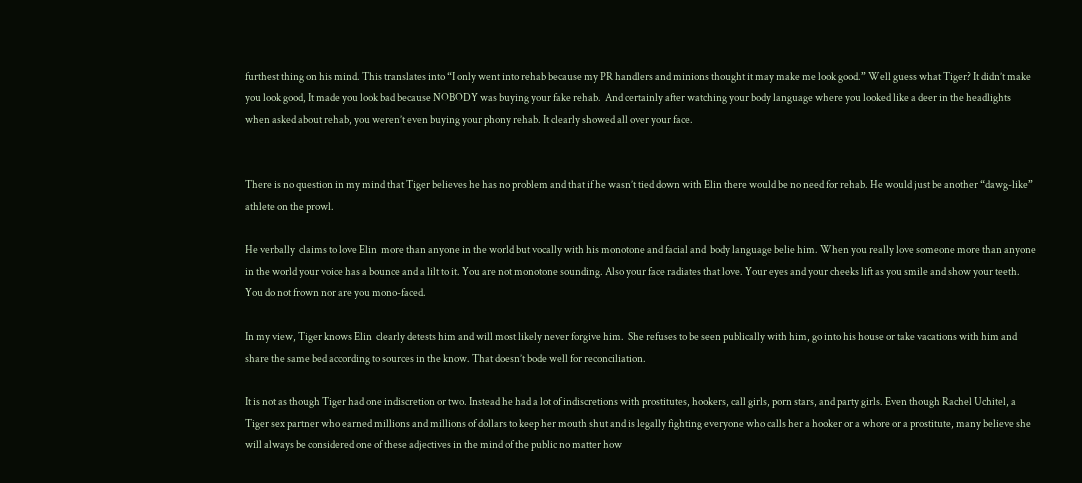furthest thing on his mind. This translates into “I only went into rehab because my PR handlers and minions thought it may make me look good.” Well guess what Tiger? It didn’t make you look good, It made you look bad because NOBODY was buying your fake rehab.  And certainly after watching your body language where you looked like a deer in the headlights when asked about rehab, you weren’t even buying your phony rehab. It clearly showed all over your face.


There is no question in my mind that Tiger believes he has no problem and that if he wasn’t tied down with Elin there would be no need for rehab. He would just be another “dawg-like” athlete on the prowl.

He verbally  claims to love Elin  more than anyone in the world but vocally with his monotone and facial and  body language belie him. When you really love someone more than anyone in the world your voice has a bounce and a lilt to it. You are not monotone sounding. Also your face radiates that love. Your eyes and your cheeks lift as you smile and show your teeth. You do not frown nor are you mono-faced.

In my view, Tiger knows Elin  clearly detests him and will most likely never forgive him.  She refuses to be seen publically with him, go into his house or take vacations with him and share the same bed according to sources in the know. That doesn’t bode well for reconciliation.

It is not as though Tiger had one indiscretion or two. Instead he had a lot of indiscretions with prostitutes, hookers, call girls, porn stars, and party girls. Even though Rachel Uchitel, a Tiger sex partner who earned millions and millions of dollars to keep her mouth shut and is legally fighting everyone who calls her a hooker or a whore or a prostitute, many believe she will always be considered one of these adjectives in the mind of the public no matter how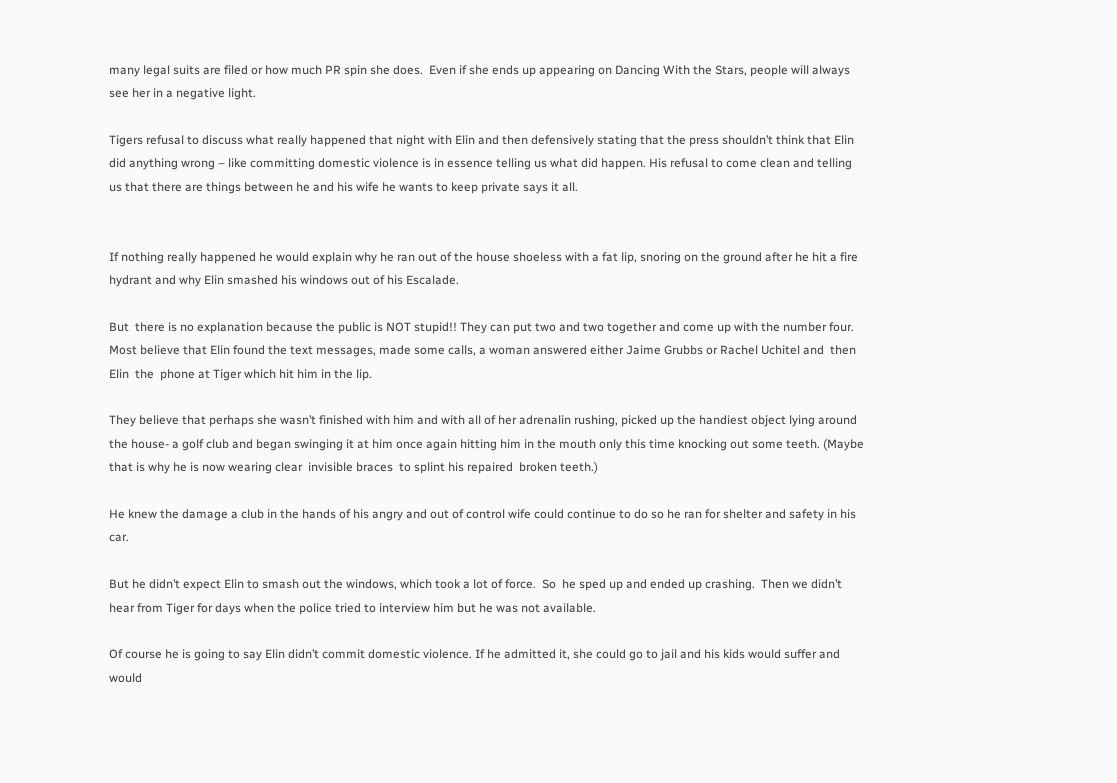many legal suits are filed or how much PR spin she does.  Even if she ends up appearing on Dancing With the Stars, people will always see her in a negative light.

Tigers refusal to discuss what really happened that night with Elin and then defensively stating that the press shouldn’t think that Elin did anything wrong – like committing domestic violence is in essence telling us what did happen. His refusal to come clean and telling us that there are things between he and his wife he wants to keep private says it all.


If nothing really happened he would explain why he ran out of the house shoeless with a fat lip, snoring on the ground after he hit a fire hydrant and why Elin smashed his windows out of his Escalade.

But  there is no explanation because the public is NOT stupid!! They can put two and two together and come up with the number four. Most believe that Elin found the text messages, made some calls, a woman answered either Jaime Grubbs or Rachel Uchitel and  then Elin  the  phone at Tiger which hit him in the lip.

They believe that perhaps she wasn’t finished with him and with all of her adrenalin rushing, picked up the handiest object lying around the house- a golf club and began swinging it at him once again hitting him in the mouth only this time knocking out some teeth. (Maybe that is why he is now wearing clear  invisible braces  to splint his repaired  broken teeth.)

He knew the damage a club in the hands of his angry and out of control wife could continue to do so he ran for shelter and safety in his car.

But he didn’t expect Elin to smash out the windows, which took a lot of force.  So  he sped up and ended up crashing.  Then we didn’t hear from Tiger for days when the police tried to interview him but he was not available.

Of course he is going to say Elin didn’t commit domestic violence. If he admitted it, she could go to jail and his kids would suffer and would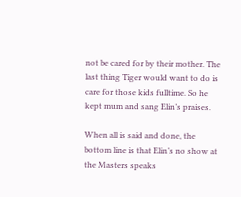not be cared for by their mother. The last thing Tiger would want to do is care for those kids fulltime. So he kept mum and sang Elin’s praises.

When all is said and done, the bottom line is that Elin’s no show at the Masters speaks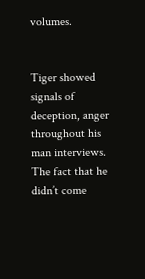volumes.


Tiger showed signals of deception, anger throughout his man interviews. The fact that he didn’t come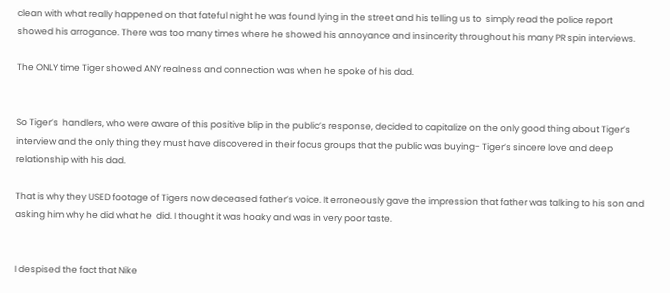clean with what really happened on that fateful night he was found lying in the street and his telling us to  simply read the police report showed his arrogance. There was too many times where he showed his annoyance and insincerity throughout his many PR spin interviews.

The ONLY time Tiger showed ANY realness and connection was when he spoke of his dad.


So Tiger’s  handlers, who were aware of this positive blip in the public’s response, decided to capitalize on the only good thing about Tiger’s interview and the only thing they must have discovered in their focus groups that the public was buying- Tiger’s sincere love and deep relationship with his dad.

That is why they USED footage of Tigers now deceased father’s voice. It erroneously gave the impression that father was talking to his son and asking him why he did what he  did. I thought it was hoaky and was in very poor taste.


I despised the fact that Nike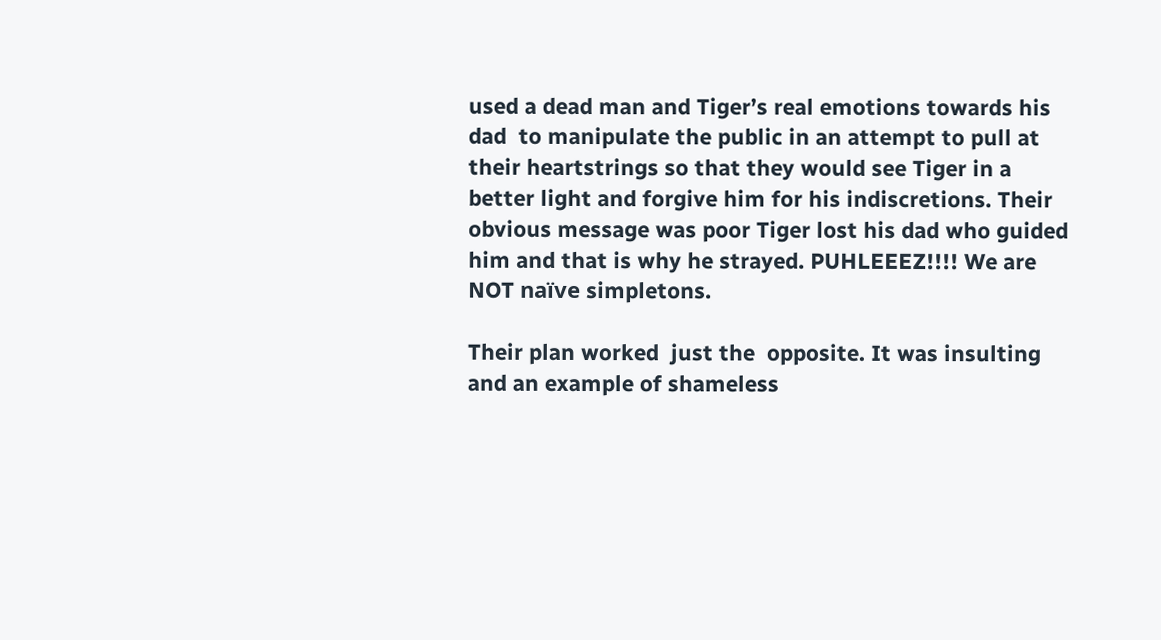used a dead man and Tiger’s real emotions towards his dad  to manipulate the public in an attempt to pull at their heartstrings so that they would see Tiger in a better light and forgive him for his indiscretions. Their obvious message was poor Tiger lost his dad who guided him and that is why he strayed. PUHLEEEZ!!!! We are NOT naïve simpletons.

Their plan worked  just the  opposite. It was insulting and an example of shameless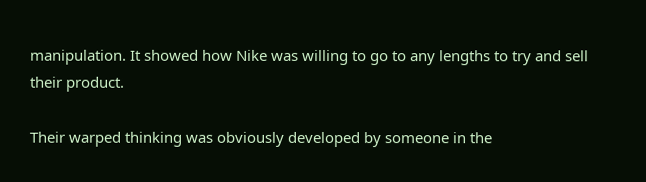manipulation. It showed how Nike was willing to go to any lengths to try and sell their product.

Their warped thinking was obviously developed by someone in the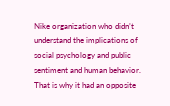Nike organization who didn’t understand the implications of social psychology and public sentiment and human behavior. That is why it had an opposite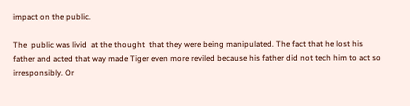impact on the public.

The  public was livid  at the thought  that they were being manipulated. The fact that he lost his father and acted that way made Tiger even more reviled because his father did not tech him to act so irresponsibly. Or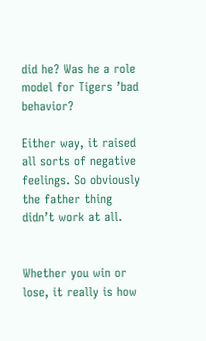did he? Was he a role model for Tigers ’bad behavior?

Either way, it raised all sorts of negative feelings. So obviously the father thing didn’t work at all.


Whether you win or lose, it really is how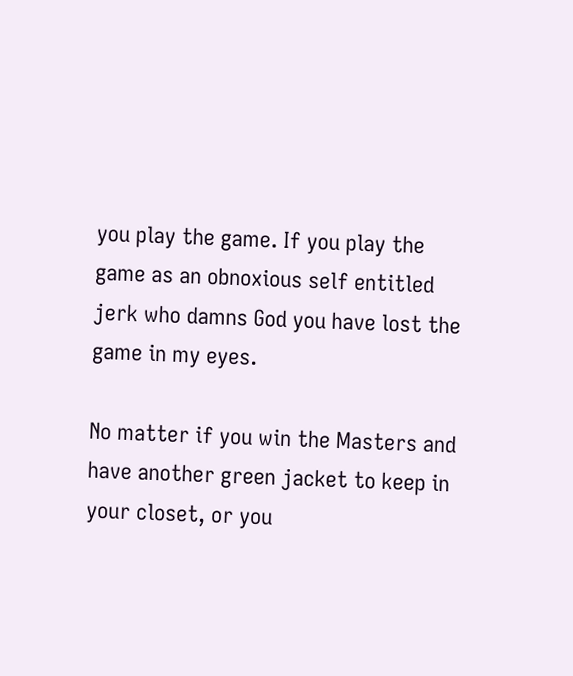you play the game. If you play the game as an obnoxious self entitled jerk who damns God you have lost the game in my eyes.

No matter if you win the Masters and have another green jacket to keep in your closet, or you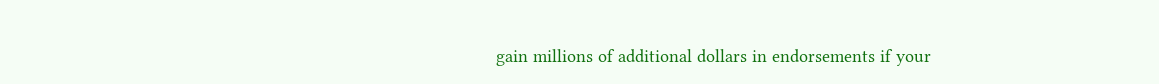gain millions of additional dollars in endorsements if your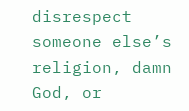disrespect someone else’s religion, damn God, or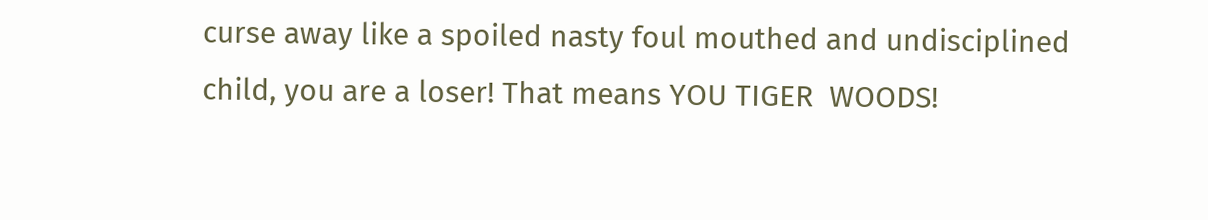curse away like a spoiled nasty foul mouthed and undisciplined child, you are a loser! That means YOU TIGER  WOODS!